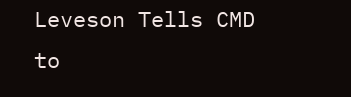Leveson Tells CMD to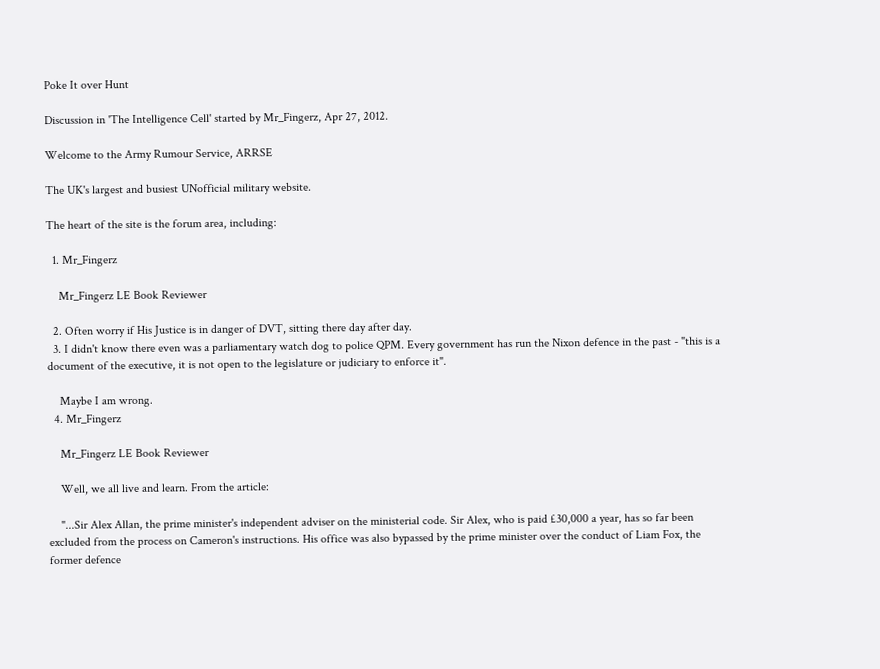Poke It over Hunt

Discussion in 'The Intelligence Cell' started by Mr_Fingerz, Apr 27, 2012.

Welcome to the Army Rumour Service, ARRSE

The UK's largest and busiest UNofficial military website.

The heart of the site is the forum area, including:

  1. Mr_Fingerz

    Mr_Fingerz LE Book Reviewer

  2. Often worry if His Justice is in danger of DVT, sitting there day after day.
  3. I didn't know there even was a parliamentary watch dog to police QPM. Every government has run the Nixon defence in the past - "this is a document of the executive, it is not open to the legislature or judiciary to enforce it".

    Maybe I am wrong.
  4. Mr_Fingerz

    Mr_Fingerz LE Book Reviewer

    Well, we all live and learn. From the article:

    "...Sir Alex Allan, the prime minister's independent adviser on the ministerial code. Sir Alex, who is paid £30,000 a year, has so far been excluded from the process on Cameron's instructions. His office was also bypassed by the prime minister over the conduct of Liam Fox, the former defence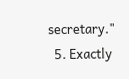secretary."
  5. Exactly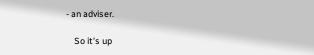- an adviser.

    So it's up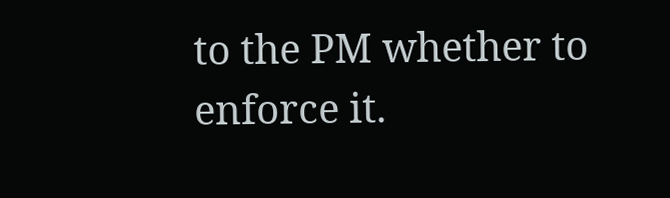to the PM whether to enforce it.